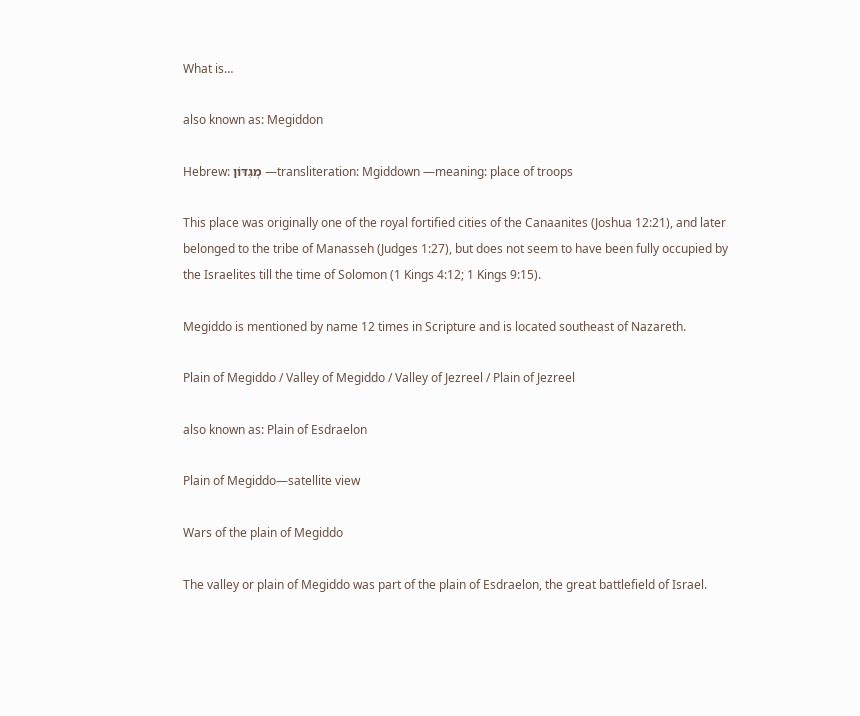What is…

also known as: Megiddon

Hebrew: מְגִדּוֹן —transliteration: Mgiddown —meaning: place of troops

This place was originally one of the royal fortified cities of the Canaanites (Joshua 12:21), and later belonged to the tribe of Manasseh (Judges 1:27), but does not seem to have been fully occupied by the Israelites till the time of Solomon (1 Kings 4:12; 1 Kings 9:15).

Megiddo is mentioned by name 12 times in Scripture and is located southeast of Nazareth.

Plain of Megiddo / Valley of Megiddo / Valley of Jezreel / Plain of Jezreel

also known as: Plain of Esdraelon

Plain of Megiddo—satellite view

Wars of the plain of Megiddo

The valley or plain of Megiddo was part of the plain of Esdraelon, the great battlefield of Israel.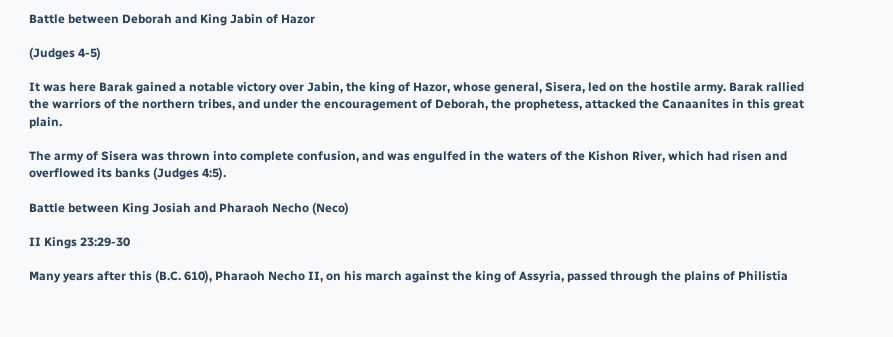Battle between Deborah and King Jabin of Hazor

(Judges 4-5)

It was here Barak gained a notable victory over Jabin, the king of Hazor, whose general, Sisera, led on the hostile army. Barak rallied the warriors of the northern tribes, and under the encouragement of Deborah, the prophetess, attacked the Canaanites in this great plain.

The army of Sisera was thrown into complete confusion, and was engulfed in the waters of the Kishon River, which had risen and overflowed its banks (Judges 4:5).

Battle between King Josiah and Pharaoh Necho (Neco)

II Kings 23:29-30

Many years after this (B.C. 610), Pharaoh Necho II, on his march against the king of Assyria, passed through the plains of Philistia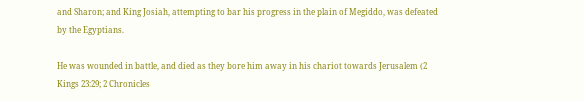and Sharon; and King Josiah, attempting to bar his progress in the plain of Megiddo, was defeated by the Egyptians.

He was wounded in battle, and died as they bore him away in his chariot towards Jerusalem (2 Kings 23:29; 2 Chronicles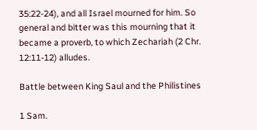35:22-24), and all Israel mourned for him. So general and bitter was this mourning that it became a proverb, to which Zechariah (2 Chr. 12:11-12) alludes.

Battle between King Saul and the Philistines

1 Sam.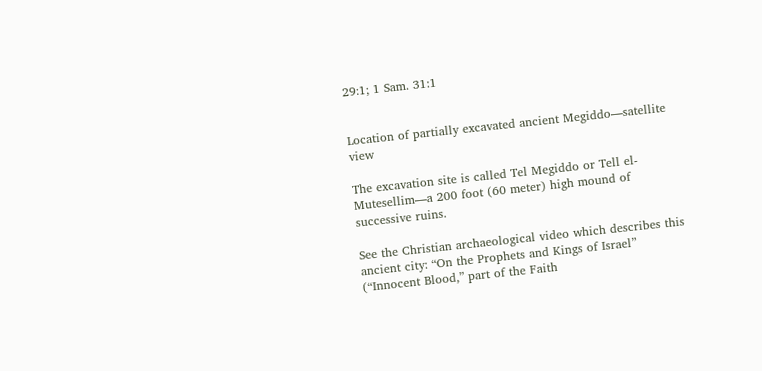29:1; 1 Sam. 31:1


Location of partially excavated ancient Megiddo—satellite view

The excavation site is called Tel Megiddo or Tell el-Mutesellim—a 200 foot (60 meter) high mound of successive ruins.

See the Christian archaeological video which describes this ancient city: “On the Prophets and Kings of Israel” (“Innocent Blood,” part of the Faith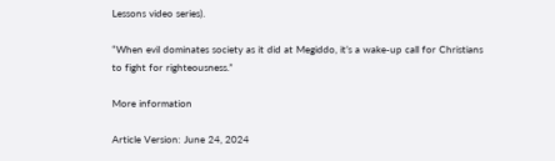Lessons video series).

“When evil dominates society as it did at Megiddo, it’s a wake-up call for Christians to fight for righteousness.”

More information

Article Version: June 24, 2024